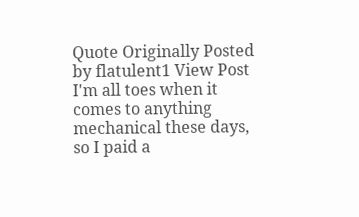Quote Originally Posted by flatulent1 View Post
I'm all toes when it comes to anything mechanical these days, so I paid a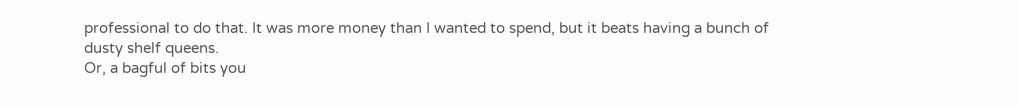professional to do that. It was more money than I wanted to spend, but it beats having a bunch of dusty shelf queens.
Or, a bagful of bits you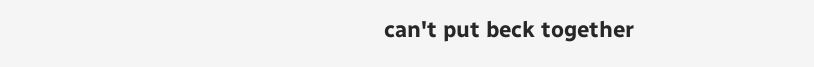can't put beck together